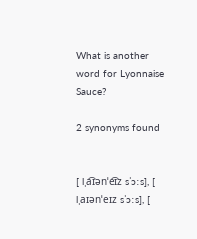What is another word for Lyonnaise Sauce?

2 synonyms found


[ lˌa͡ɪənˈe͡ɪz sˈɔːs], [ lˌaɪənˈeɪz sˈɔːs], [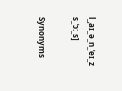l_ˌaɪ_ə_n_ˈeɪ_z s_ˈɔː_s]

Synonyms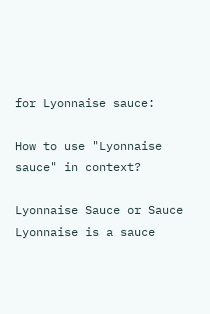for Lyonnaise sauce:

How to use "Lyonnaise sauce" in context?

Lyonnaise Sauce or Sauce Lyonnaise is a sauce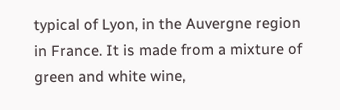typical of Lyon, in the Auvergne region in France. It is made from a mixture of green and white wine,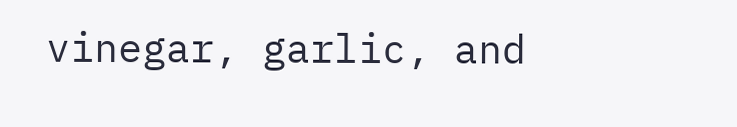vinegar, garlic, and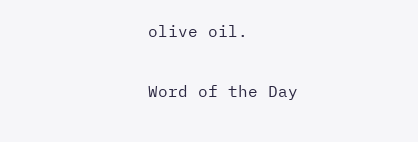olive oil.

Word of the Day